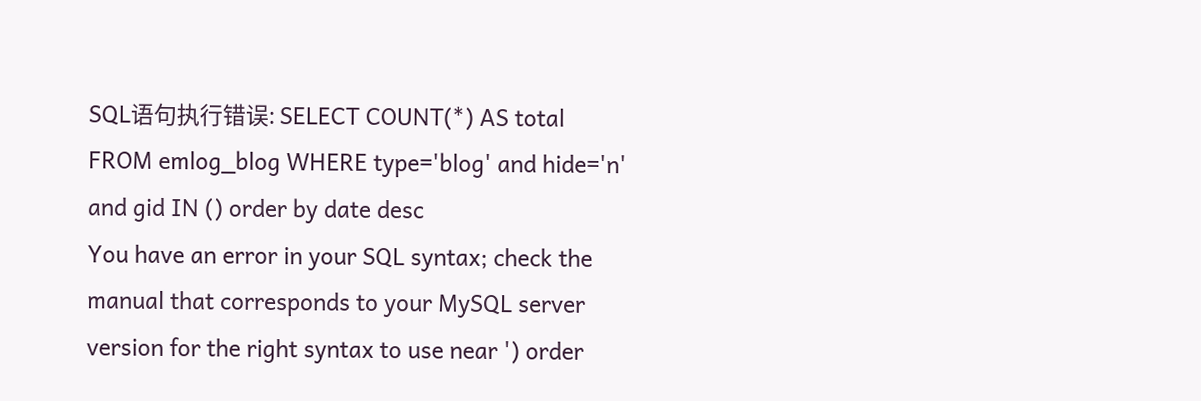SQL语句执行错误: SELECT COUNT(*) AS total FROM emlog_blog WHERE type='blog' and hide='n' and gid IN () order by date desc
You have an error in your SQL syntax; check the manual that corresponds to your MySQL server version for the right syntax to use near ') order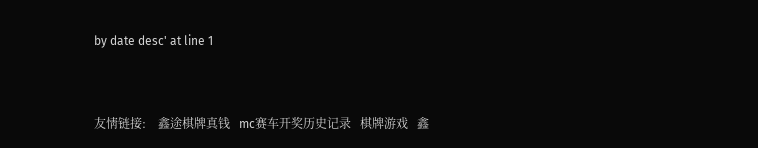by date desc' at line 1


友情链接:    鑫途棋牌真钱   mc赛车开奖历史记录   棋牌游戏   鑫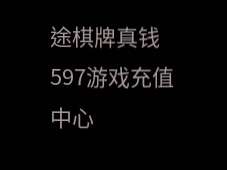途棋牌真钱   597游戏充值中心